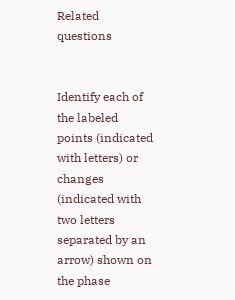Related questions


Identify each of the labeled points (indicated with letters) or changes (indicated with two letters separated by an arrow) shown on the phase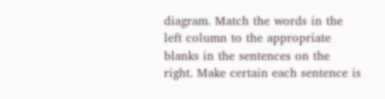diagram. Match the words in the left column to the appropriate blanks in the sentences on the right. Make certain each sentence is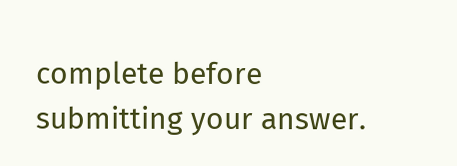complete before submitting your answer.